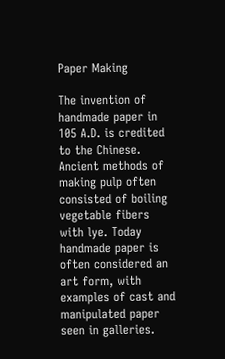Paper Making

The invention of handmade paper in 105 A.D. is credited to the Chinese. Ancient methods of making pulp often consisted of boiling vegetable fibers with lye. Today handmade paper is often considered an art form, with examples of cast and manipulated paper seen in galleries.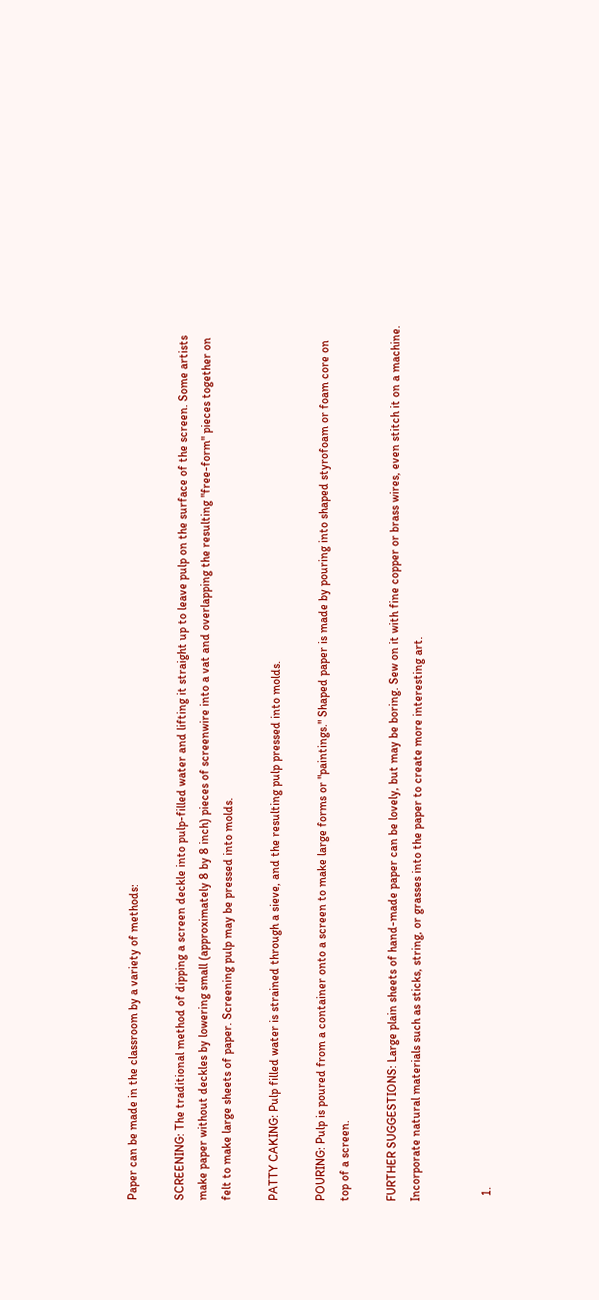Paper can be made in the classroom by a variety of methods:

SCREENING: The traditional method of dipping a screen deckle into pulp-filled water and lifting it straight up to leave pulp on the surface of the screen. Some artists make paper without deckles by lowering small (approximately 8 by 8 inch) pieces of screenwire into a vat and overlapping the resulting "free-form" pieces together on felt to make large sheets of paper. Screening pulp may be pressed into molds.

PATTY CAKING: Pulp filled water is strained through a sieve, and the resulting pulp pressed into molds.

POURING: Pulp is poured from a container onto a screen to make large forms or "paintings." Shaped paper is made by pouring into shaped styrofoam or foam core on top of a screen.

FURTHER SUGGESTIONS: Large plain sheets of hand-made paper can be lovely, but may be boring. Sew on it with fine copper or brass wires, even stitch it on a machine. Incorporate natural materials such as sticks, string, or grasses into the paper to create more interesting art.


  1.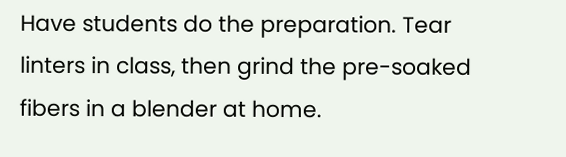Have students do the preparation. Tear linters in class, then grind the pre-soaked fibers in a blender at home.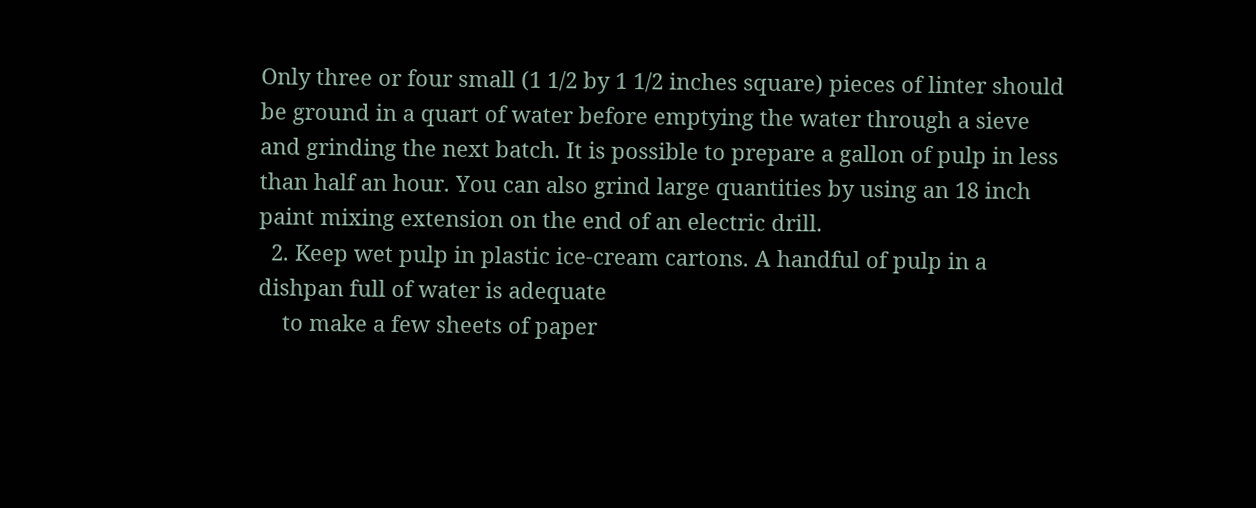Only three or four small (1 1/2 by 1 1/2 inches square) pieces of linter should be ground in a quart of water before emptying the water through a sieve and grinding the next batch. It is possible to prepare a gallon of pulp in less than half an hour. You can also grind large quantities by using an 18 inch paint mixing extension on the end of an electric drill.
  2. Keep wet pulp in plastic ice-cream cartons. A handful of pulp in a dishpan full of water is adequate
    to make a few sheets of paper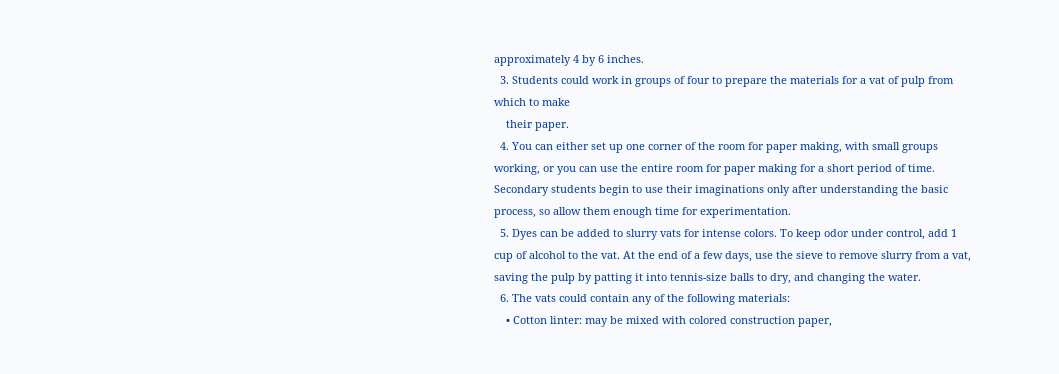approximately 4 by 6 inches.
  3. Students could work in groups of four to prepare the materials for a vat of pulp from which to make
    their paper.
  4. You can either set up one corner of the room for paper making, with small groups working, or you can use the entire room for paper making for a short period of time. Secondary students begin to use their imaginations only after understanding the basic process, so allow them enough time for experimentation.
  5. Dyes can be added to slurry vats for intense colors. To keep odor under control, add 1 cup of alcohol to the vat. At the end of a few days, use the sieve to remove slurry from a vat, saving the pulp by patting it into tennis-size balls to dry, and changing the water.
  6. The vats could contain any of the following materials:
    • Cotton linter: may be mixed with colored construction paper,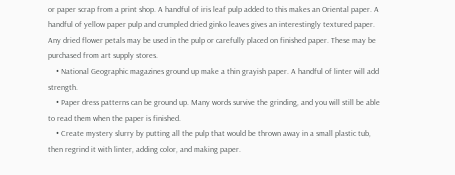or paper scrap from a print shop. A handful of iris leaf pulp added to this makes an Oriental paper. A handful of yellow paper pulp and crumpled dried ginko leaves gives an interestingly textured paper. Any dried flower petals may be used in the pulp or carefully placed on finished paper. These may be purchased from art supply stores.
    • National Geographic magazines ground up make a thin grayish paper. A handful of linter will add strength.
    • Paper dress patterns can be ground up. Many words survive the grinding, and you will still be able to read them when the paper is finished.
    • Create mystery slurry by putting all the pulp that would be thrown away in a small plastic tub, then regrind it with linter, adding color, and making paper.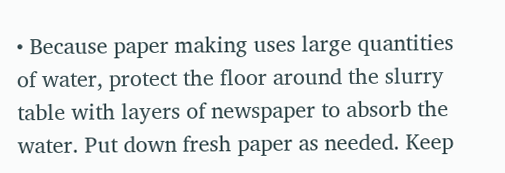• Because paper making uses large quantities of water, protect the floor around the slurry table with layers of newspaper to absorb the water. Put down fresh paper as needed. Keep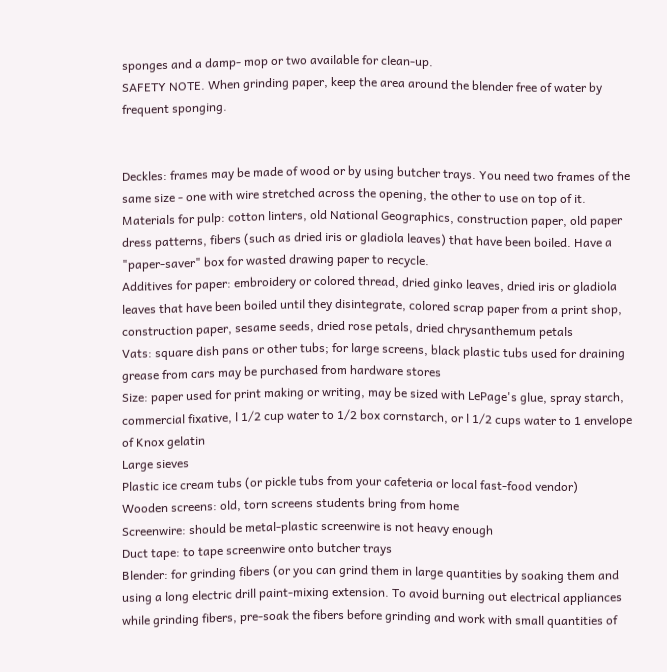sponges and a damp- mop or two available for clean-up.
SAFETY NOTE. When grinding paper, keep the area around the blender free of water by frequent sponging.


Deckles: frames may be made of wood or by using butcher trays. You need two frames of the same size - one with wire stretched across the opening, the other to use on top of it.
Materials for pulp: cotton linters, old National Geographics, construction paper, old paper dress patterns, fibers (such as dried iris or gladiola leaves) that have been boiled. Have a "paper-saver" box for wasted drawing paper to recycle.
Additives for paper: embroidery or colored thread, dried ginko leaves, dried iris or gladiola leaves that have been boiled until they disintegrate, colored scrap paper from a print shop, construction paper, sesame seeds, dried rose petals, dried chrysanthemum petals
Vats: square dish pans or other tubs; for large screens, black plastic tubs used for draining grease from cars may be purchased from hardware stores
Size: paper used for print making or writing, may be sized with LePage's glue, spray starch, commercial fixative, l 1/2 cup water to 1/2 box cornstarch, or l 1/2 cups water to 1 envelope of Knox gelatin
Large sieves
Plastic ice cream tubs (or pickle tubs from your cafeteria or local fast-food vendor)
Wooden screens: old, torn screens students bring from home
Screenwire: should be metal-plastic screenwire is not heavy enough
Duct tape: to tape screenwire onto butcher trays
Blender: for grinding fibers (or you can grind them in large quantities by soaking them and using a long electric drill paint-mixing extension. To avoid burning out electrical appliances while grinding fibers, pre-soak the fibers before grinding and work with small quantities of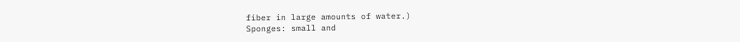fiber in large amounts of water.)
Sponges: small and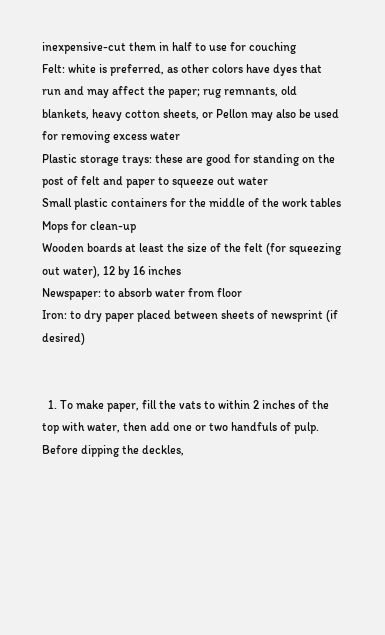inexpensive-cut them in half to use for couching
Felt: white is preferred, as other colors have dyes that run and may affect the paper; rug remnants, old blankets, heavy cotton sheets, or Pellon may also be used for removing excess water
Plastic storage trays: these are good for standing on the post of felt and paper to squeeze out water
Small plastic containers for the middle of the work tables
Mops for clean-up
Wooden boards at least the size of the felt (for squeezing out water), 12 by 16 inches
Newspaper: to absorb water from floor
Iron: to dry paper placed between sheets of newsprint (if desired)


  1. To make paper, fill the vats to within 2 inches of the top with water, then add one or two handfuls of pulp. Before dipping the deckles,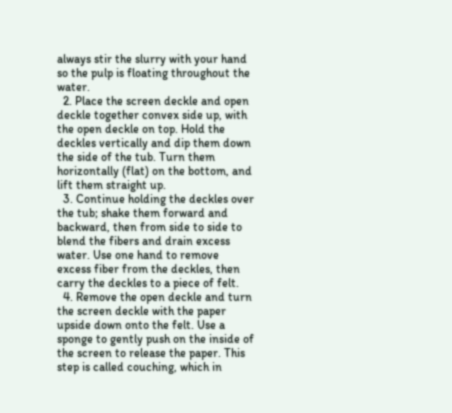always stir the slurry with your hand so the pulp is floating throughout the water.
  2. Place the screen deckle and open deckle together convex side up, with the open deckle on top. Hold the deckles vertically and dip them down the side of the tub. Turn them horizontally (flat) on the bottom, and lift them straight up.
  3. Continue holding the deckles over the tub; shake them forward and backward, then from side to side to blend the fibers and drain excess water. Use one hand to remove excess fiber from the deckles, then carry the deckles to a piece of felt.
  4. Remove the open deckle and turn the screen deckle with the paper upside down onto the felt. Use a sponge to gently push on the inside of the screen to release the paper. This step is called couching, which in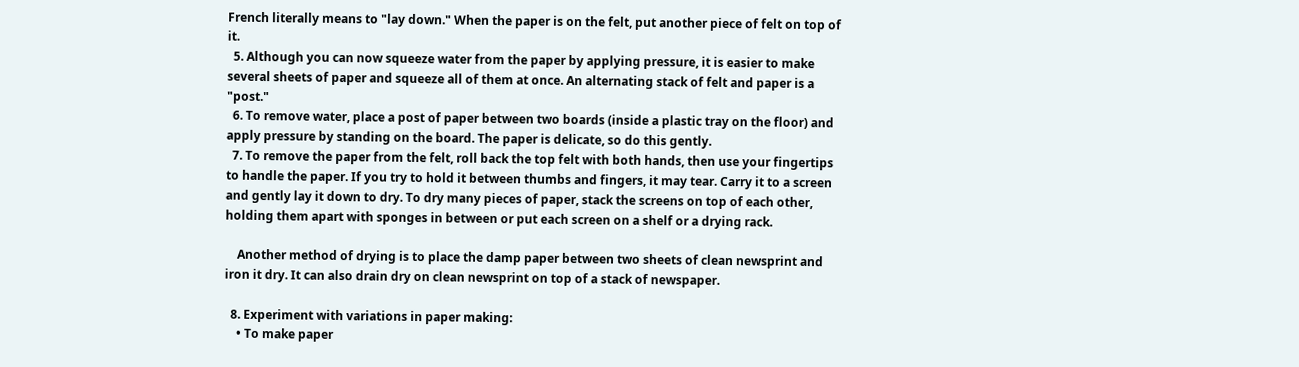French literally means to "lay down." When the paper is on the felt, put another piece of felt on top of it.
  5. Although you can now squeeze water from the paper by applying pressure, it is easier to make several sheets of paper and squeeze all of them at once. An alternating stack of felt and paper is a "post."
  6. To remove water, place a post of paper between two boards (inside a plastic tray on the floor) and apply pressure by standing on the board. The paper is delicate, so do this gently.
  7. To remove the paper from the felt, roll back the top felt with both hands, then use your fingertips to handle the paper. If you try to hold it between thumbs and fingers, it may tear. Carry it to a screen and gently lay it down to dry. To dry many pieces of paper, stack the screens on top of each other, holding them apart with sponges in between or put each screen on a shelf or a drying rack.

    Another method of drying is to place the damp paper between two sheets of clean newsprint and iron it dry. It can also drain dry on clean newsprint on top of a stack of newspaper.

  8. Experiment with variations in paper making:
    • To make paper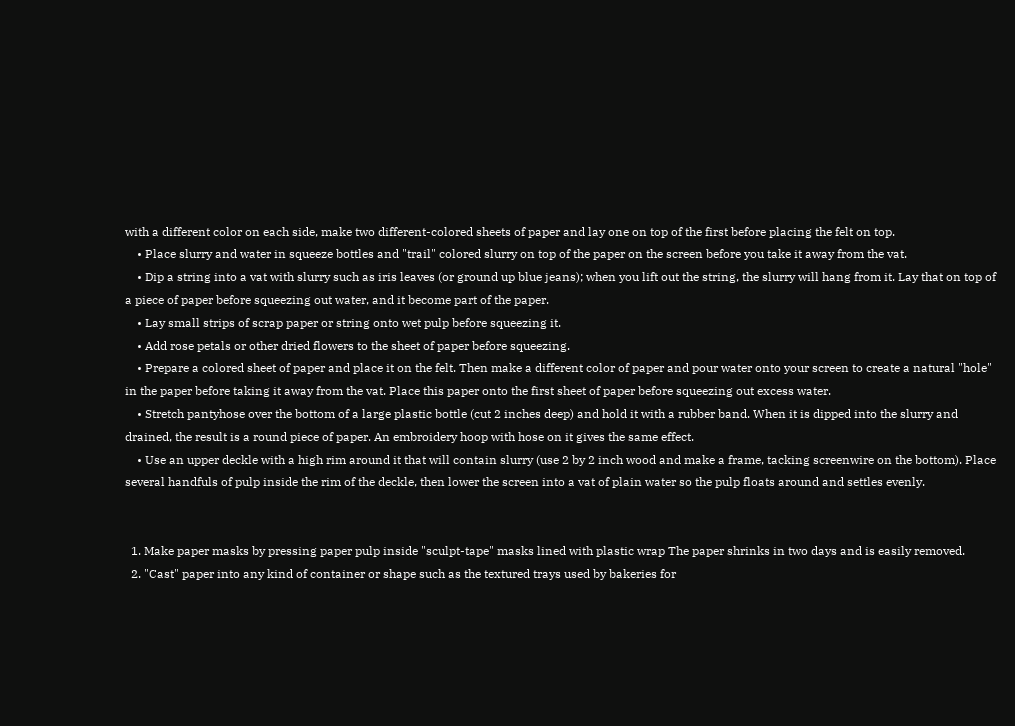with a different color on each side, make two different-colored sheets of paper and lay one on top of the first before placing the felt on top.
    • Place slurry and water in squeeze bottles and "trail" colored slurry on top of the paper on the screen before you take it away from the vat.
    • Dip a string into a vat with slurry such as iris leaves (or ground up blue jeans); when you lift out the string, the slurry will hang from it. Lay that on top of a piece of paper before squeezing out water, and it become part of the paper.
    • Lay small strips of scrap paper or string onto wet pulp before squeezing it.
    • Add rose petals or other dried flowers to the sheet of paper before squeezing.
    • Prepare a colored sheet of paper and place it on the felt. Then make a different color of paper and pour water onto your screen to create a natural "hole" in the paper before taking it away from the vat. Place this paper onto the first sheet of paper before squeezing out excess water.
    • Stretch pantyhose over the bottom of a large plastic bottle (cut 2 inches deep) and hold it with a rubber band. When it is dipped into the slurry and drained, the result is a round piece of paper. An embroidery hoop with hose on it gives the same effect.
    • Use an upper deckle with a high rim around it that will contain slurry (use 2 by 2 inch wood and make a frame, tacking screenwire on the bottom). Place several handfuls of pulp inside the rim of the deckle, then lower the screen into a vat of plain water so the pulp floats around and settles evenly.


  1. Make paper masks by pressing paper pulp inside "sculpt-tape" masks lined with plastic wrap The paper shrinks in two days and is easily removed.
  2. "Cast" paper into any kind of container or shape such as the textured trays used by bakeries for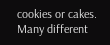cookies or cakes. Many different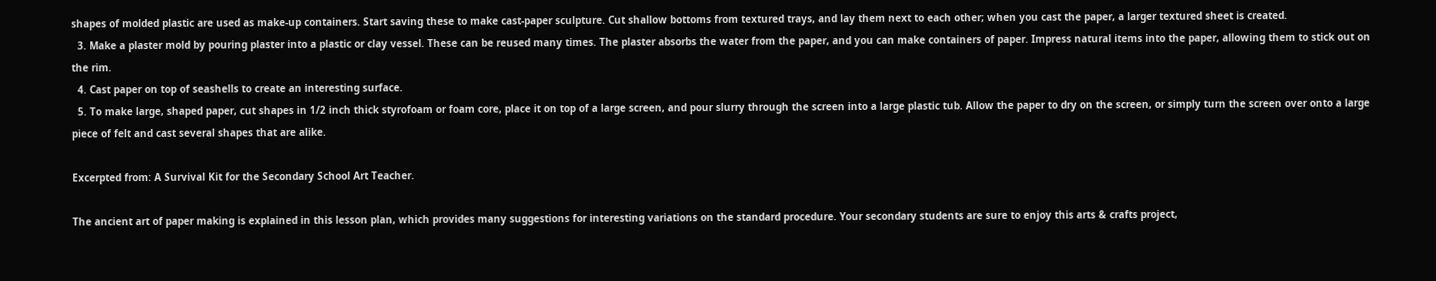shapes of molded plastic are used as make-up containers. Start saving these to make cast-paper sculpture. Cut shallow bottoms from textured trays, and lay them next to each other; when you cast the paper, a larger textured sheet is created.
  3. Make a plaster mold by pouring plaster into a plastic or clay vessel. These can be reused many times. The plaster absorbs the water from the paper, and you can make containers of paper. Impress natural items into the paper, allowing them to stick out on the rim.
  4. Cast paper on top of seashells to create an interesting surface.
  5. To make large, shaped paper, cut shapes in 1/2 inch thick styrofoam or foam core, place it on top of a large screen, and pour slurry through the screen into a large plastic tub. Allow the paper to dry on the screen, or simply turn the screen over onto a large piece of felt and cast several shapes that are alike.

Excerpted from: A Survival Kit for the Secondary School Art Teacher.

The ancient art of paper making is explained in this lesson plan, which provides many suggestions for interesting variations on the standard procedure. Your secondary students are sure to enjoy this arts & crafts project,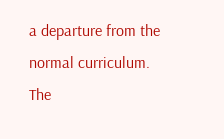a departure from the normal curriculum. The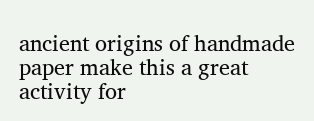ancient origins of handmade paper make this a great activity for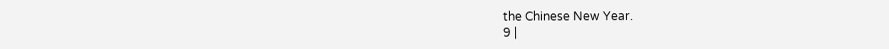the Chinese New Year.
9 |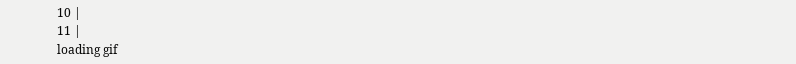10 |
11 |
loading gif